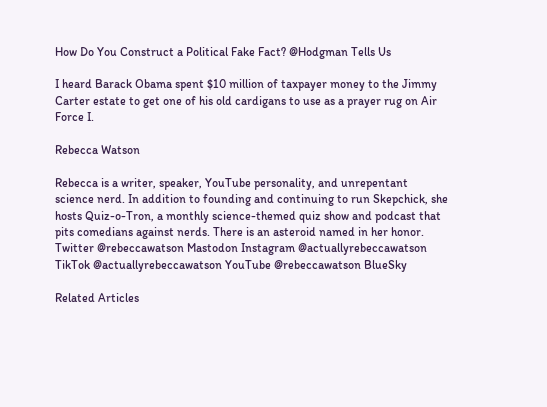How Do You Construct a Political Fake Fact? @Hodgman Tells Us

I heard Barack Obama spent $10 million of taxpayer money to the Jimmy Carter estate to get one of his old cardigans to use as a prayer rug on Air Force I.

Rebecca Watson

Rebecca is a writer, speaker, YouTube personality, and unrepentant science nerd. In addition to founding and continuing to run Skepchick, she hosts Quiz-o-Tron, a monthly science-themed quiz show and podcast that pits comedians against nerds. There is an asteroid named in her honor. Twitter @rebeccawatson Mastodon Instagram @actuallyrebeccawatson TikTok @actuallyrebeccawatson YouTube @rebeccawatson BlueSky

Related Articles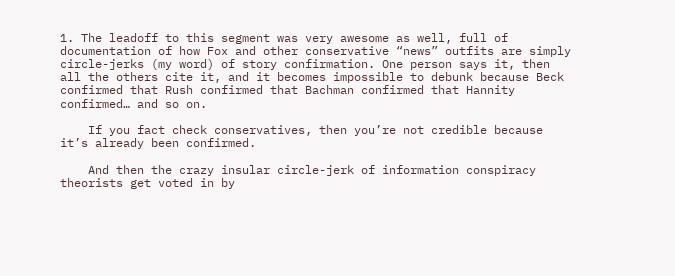1. The leadoff to this segment was very awesome as well, full of documentation of how Fox and other conservative “news” outfits are simply circle-jerks (my word) of story confirmation. One person says it, then all the others cite it, and it becomes impossible to debunk because Beck confirmed that Rush confirmed that Bachman confirmed that Hannity confirmed… and so on.

    If you fact check conservatives, then you’re not credible because it’s already been confirmed.

    And then the crazy insular circle-jerk of information conspiracy theorists get voted in by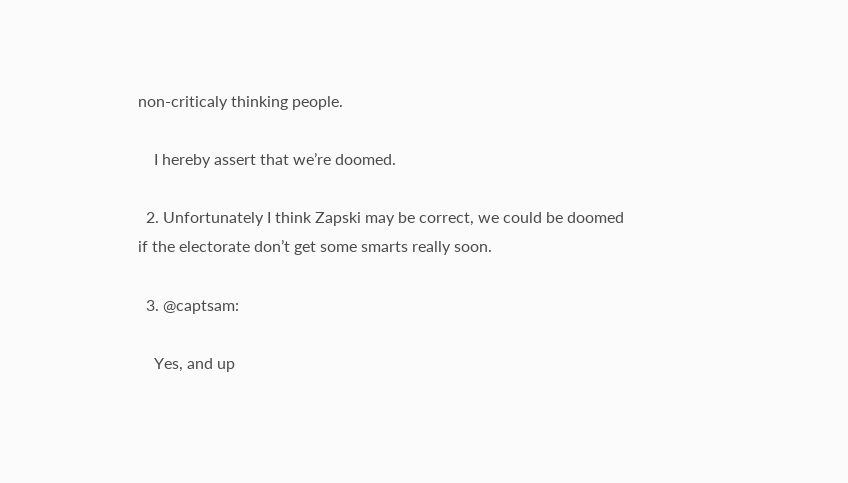non-criticaly thinking people.

    I hereby assert that we’re doomed.

  2. Unfortunately I think Zapski may be correct, we could be doomed if the electorate don’t get some smarts really soon.

  3. @captsam:

    Yes, and up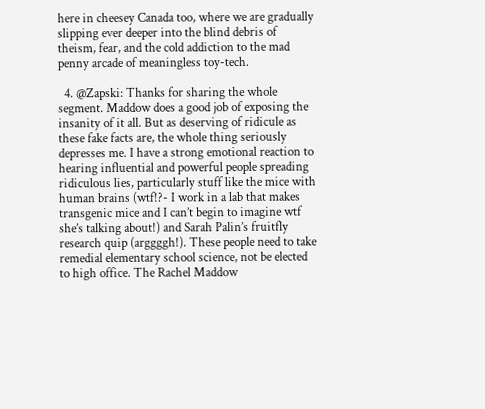here in cheesey Canada too, where we are gradually slipping ever deeper into the blind debris of theism, fear, and the cold addiction to the mad penny arcade of meaningless toy-tech.

  4. @Zapski: Thanks for sharing the whole segment. Maddow does a good job of exposing the insanity of it all. But as deserving of ridicule as these fake facts are, the whole thing seriously depresses me. I have a strong emotional reaction to hearing influential and powerful people spreading ridiculous lies, particularly stuff like the mice with human brains (wtf!?- I work in a lab that makes transgenic mice and I can’t begin to imagine wtf she’s talking about!) and Sarah Palin’s fruitfly research quip (arggggh!). These people need to take remedial elementary school science, not be elected to high office. The Rachel Maddow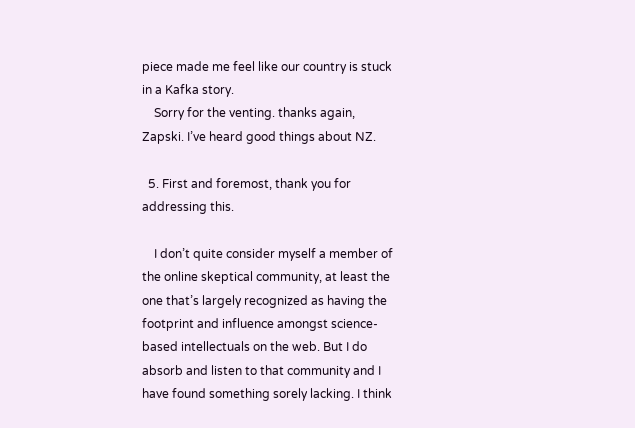piece made me feel like our country is stuck in a Kafka story.
    Sorry for the venting. thanks again, Zapski. I’ve heard good things about NZ.

  5. First and foremost, thank you for addressing this.

    I don’t quite consider myself a member of the online skeptical community, at least the one that’s largely recognized as having the footprint and influence amongst science-based intellectuals on the web. But I do absorb and listen to that community and I have found something sorely lacking. I think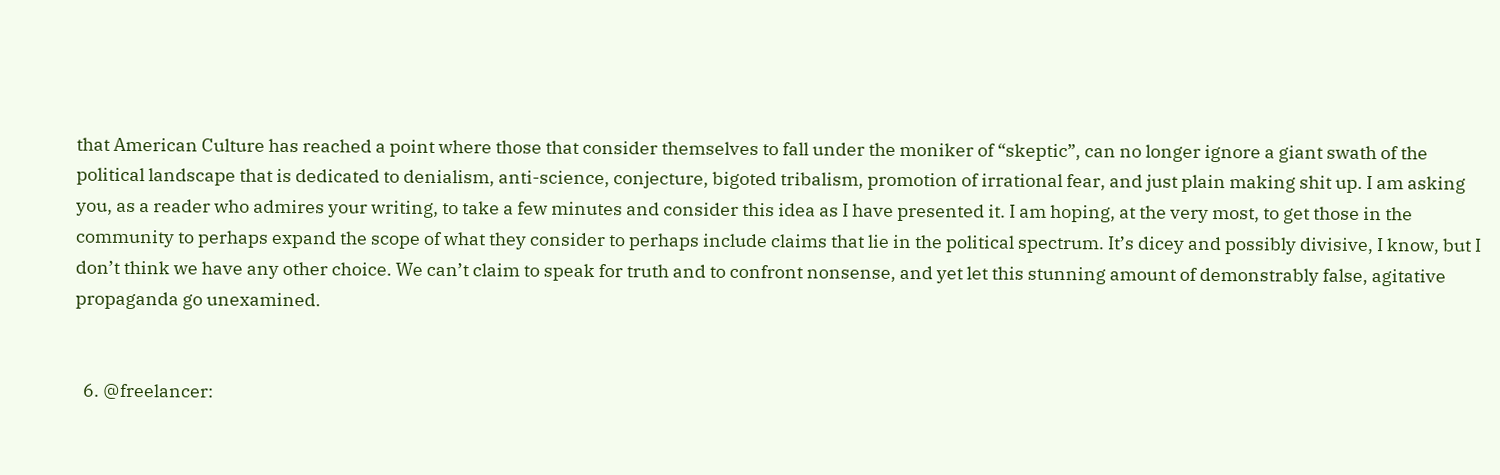that American Culture has reached a point where those that consider themselves to fall under the moniker of “skeptic”, can no longer ignore a giant swath of the political landscape that is dedicated to denialism, anti-science, conjecture, bigoted tribalism, promotion of irrational fear, and just plain making shit up. I am asking you, as a reader who admires your writing, to take a few minutes and consider this idea as I have presented it. I am hoping, at the very most, to get those in the community to perhaps expand the scope of what they consider to perhaps include claims that lie in the political spectrum. It’s dicey and possibly divisive, I know, but I don’t think we have any other choice. We can’t claim to speak for truth and to confront nonsense, and yet let this stunning amount of demonstrably false, agitative propaganda go unexamined.


  6. @freelancer: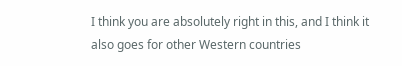I think you are absolutely right in this, and I think it also goes for other Western countries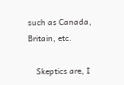such as Canada, Britain, etc.

    Skeptics are, I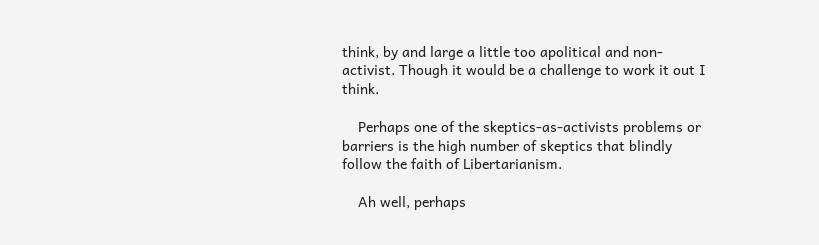think, by and large a little too apolitical and non-activist. Though it would be a challenge to work it out I think.

    Perhaps one of the skeptics-as-activists problems or barriers is the high number of skeptics that blindly follow the faith of Libertarianism.

    Ah well, perhaps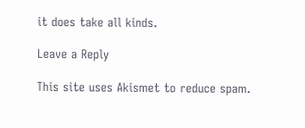it does take all kinds.

Leave a Reply

This site uses Akismet to reduce spam.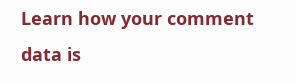Learn how your comment data is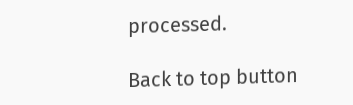processed.

Back to top button